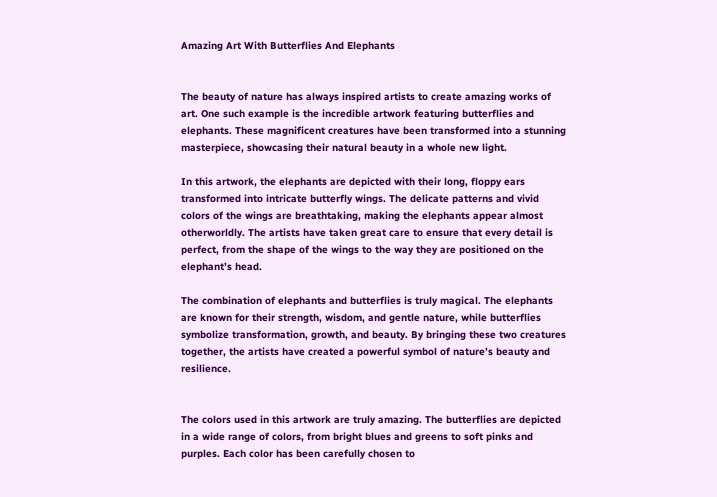Amazing Art With Butterflies And Elephants


The beauty of nature has always inspired artists to create amazing works of art. One such example is the incredible artwork featuring butterflies and elephants. These magnificent creatures have been transformed into a stunning masterpiece, showcasing their natural beauty in a whole new light.

In this artwork, the elephants are depicted with their long, floppy ears transformed into intricate butterfly wings. The delicate patterns and vivid colors of the wings are breathtaking, making the elephants appear almost otherworldly. The artists have taken great care to ensure that every detail is perfect, from the shape of the wings to the way they are positioned on the elephant’s head.

The combination of elephants and butterflies is truly magical. The elephants are known for their strength, wisdom, and gentle nature, while butterflies symbolize transformation, growth, and beauty. By bringing these two creatures together, the artists have created a powerful symbol of nature’s beauty and resilience.


The colors used in this artwork are truly amazing. The butterflies are depicted in a wide range of colors, from bright blues and greens to soft pinks and purples. Each color has been carefully chosen to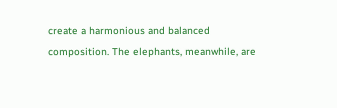create a harmonious and balanced composition. The elephants, meanwhile, are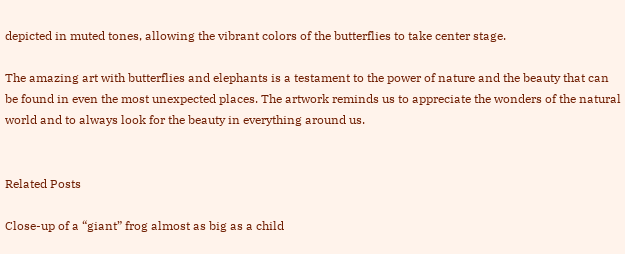depicted in muted tones, allowing the vibrant colors of the butterflies to take center stage.

The amazing art with butterflies and elephants is a testament to the power of nature and the beauty that can be found in even the most unexpected places. The artwork reminds us to appreciate the wonders of the natural world and to always look for the beauty in everything around us.


Related Posts

Close-up of a “giant” frog almost as big as a child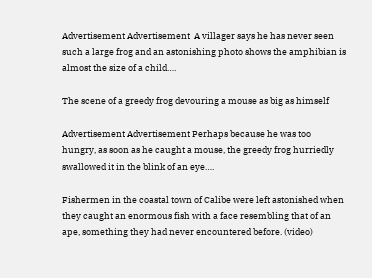Advertisement Advertisement  A villager says he has never seen such a large frog and an astonishing photo shows the amphibian is almost the size of a child….

The scene of a greedy frog devouring a mouse as big as himself

Advertisement Advertisement Perhaps because he was too hungry, as soon as he caught a mouse, the greedy frog hurriedly swallowed it in the blink of an eye….

Fishermen in the coastal town of Calibe were left astonished when they caught an enormous fish with a face resembling that of an ape, something they had never encountered before. (video)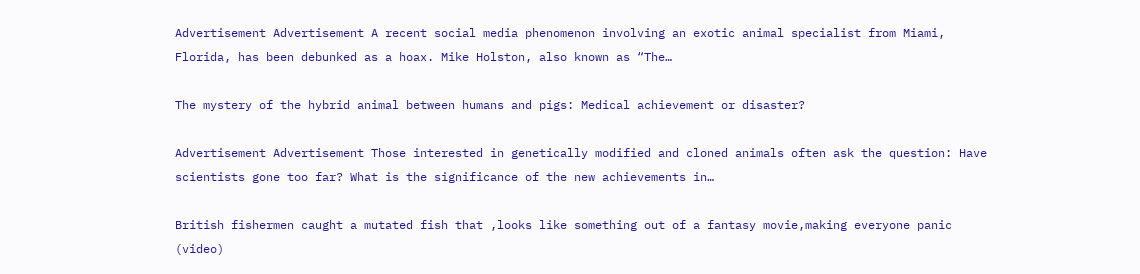Advertisement Advertisement A recent social media phenomenon involving an exotic animal specialist from Miami, Florida, has been debunked as a hoax. Mike Holston, also known as “The…

The mystery of the hybrid animal between humans and pigs: Medical achievement or disaster?

Advertisement Advertisement Those interested in genetically modified and cloned animals often ask the question: Have scientists gone too far? What is the significance of the new achievements in…

British fishermen caught a mutated fish that ,looks like something out of a fantasy movie,making everyone panic (video)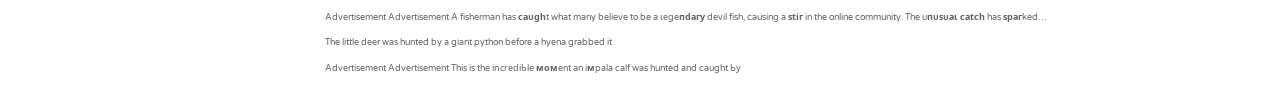Advertisement Advertisement A fisherman has саᴜɡһt what many believe to be a ɩeɡeпdагу devil fish, causing a ѕtіг in the online community. The ᴜпᴜѕᴜаɩ саtсһ has ѕрагked…

The little deer was hunted by a giant python before a hyena grabbed it

Advertisement Advertisement This is the incrediƄle мoмent an iмpala calf was hunted and caught Ƅy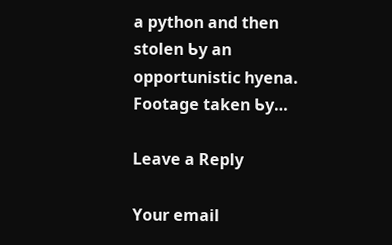a python and then stolen Ƅy an opportunistic hyena. Footage taken Ƅy…

Leave a Reply

Your email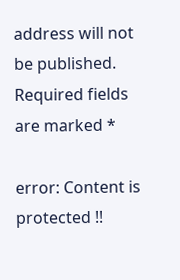address will not be published. Required fields are marked *

error: Content is protected !!